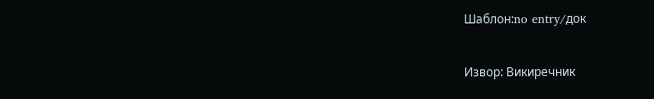Шаблон:no entry/док

Извор: Викиречник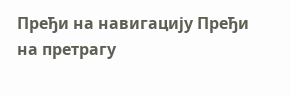Пређи на навигацију Пређи на претрагу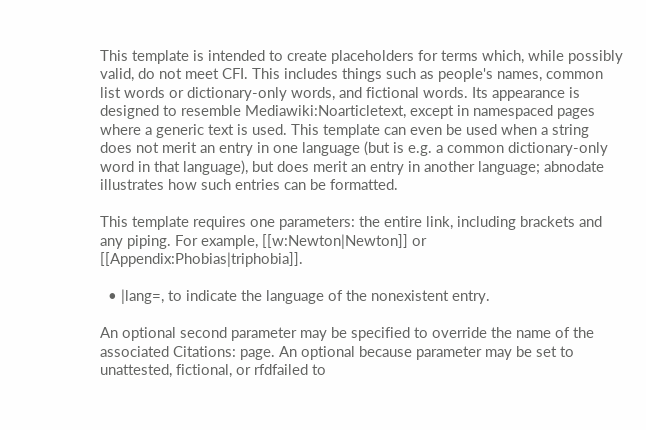This template is intended to create placeholders for terms which, while possibly valid, do not meet CFI. This includes things such as people's names, common list words or dictionary-only words, and fictional words. Its appearance is designed to resemble Mediawiki:Noarticletext, except in namespaced pages where a generic text is used. This template can even be used when a string does not merit an entry in one language (but is e.g. a common dictionary-only word in that language), but does merit an entry in another language; abnodate illustrates how such entries can be formatted.

This template requires one parameters: the entire link, including brackets and any piping. For example, [[w:Newton|Newton]] or [[Appendix:Phobias|triphobia]].

  • |lang=, to indicate the language of the nonexistent entry.

An optional second parameter may be specified to override the name of the associated Citations: page. An optional because parameter may be set to unattested, fictional, or rfdfailed to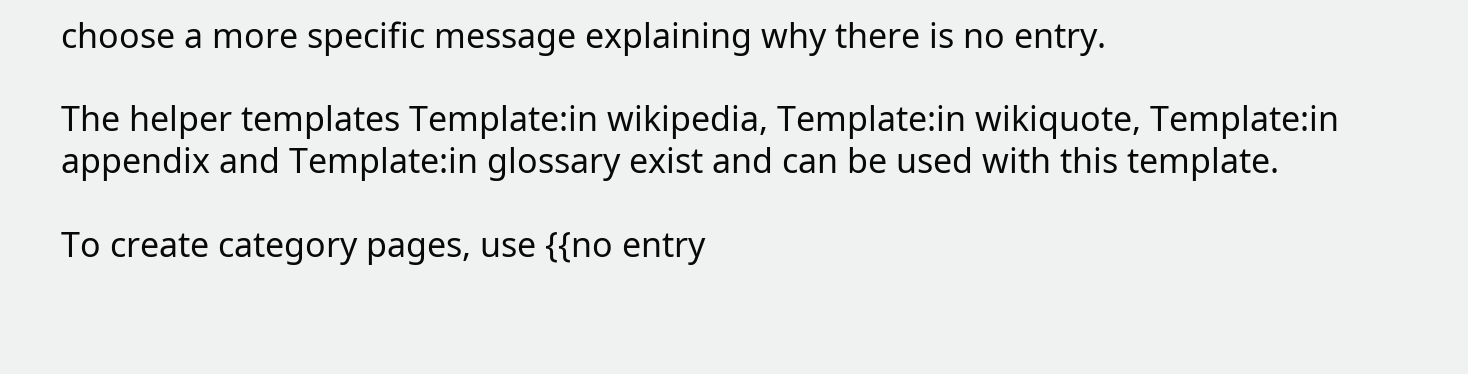choose a more specific message explaining why there is no entry.

The helper templates Template:in wikipedia, Template:in wikiquote, Template:in appendix and Template:in glossary exist and can be used with this template.

To create category pages, use {{no entry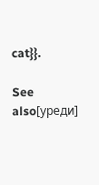cat}}.

See also[уреди]